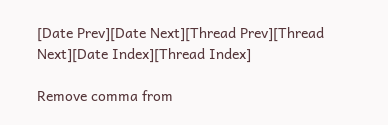[Date Prev][Date Next][Thread Prev][Thread Next][Date Index][Thread Index]

Remove comma from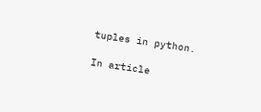tuples in python.

In article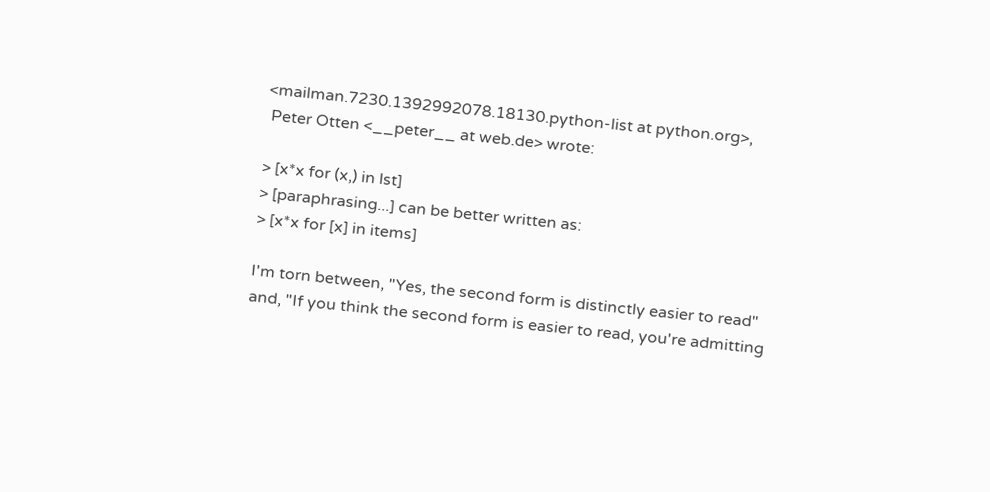<mailman.7230.1392992078.18130.python-list at python.org>,
 Peter Otten <__peter__ at web.de> wrote:

> [x*x for (x,) in lst]
> [paraphrasing...] can be better written as:
> [x*x for [x] in items]

I'm torn between, "Yes, the second form is distinctly easier to read"
and, "If you think the second form is easier to read, you're admitting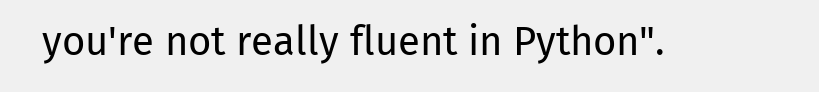you're not really fluent in Python".